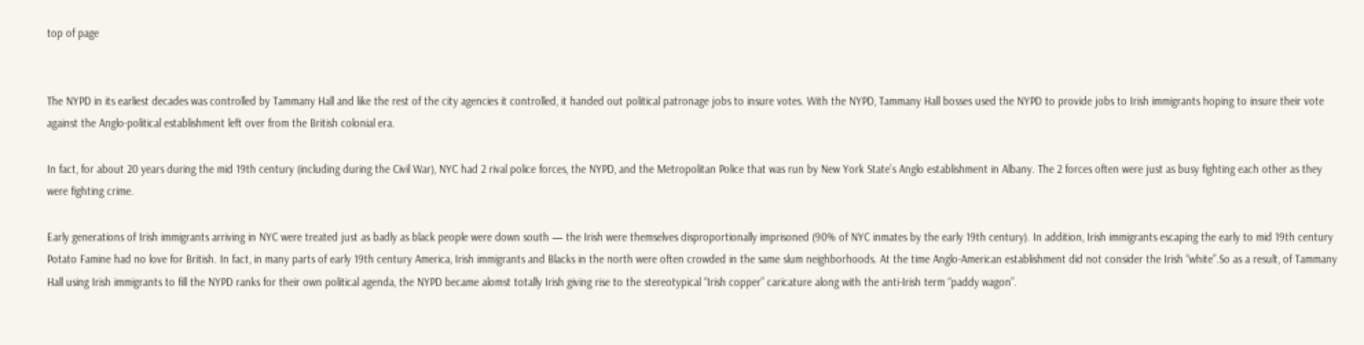top of page


The NYPD in its earliest decades was controlled by Tammany Hall and like the rest of the city agencies it controlled, it handed out political patronage jobs to insure votes. With the NYPD, Tammany Hall bosses used the NYPD to provide jobs to Irish immigrants hoping to insure their vote against the Anglo-political establishment left over from the British colonial era.

In fact, for about 20 years during the mid 19th century (including during the Civil War), NYC had 2 rival police forces, the NYPD, and the Metropolitan Police that was run by New York State’s Anglo establishment in Albany. The 2 forces often were just as busy fighting each other as they were fighting crime.

Early generations of Irish immigrants arriving in NYC were treated just as badly as black people were down south — the Irish were themselves disproportionally imprisoned (90% of NYC inmates by the early 19th century). In addition, Irish immigrants escaping the early to mid 19th century Potato Famine had no love for British. In fact, in many parts of early 19th century America, Irish immigrants and Blacks in the north were often crowded in the same slum neighborhoods. At the time Anglo-American establishment did not consider the Irish “white”.So as a result, of Tammany Hall using Irish immigrants to fill the NYPD ranks for their own political agenda, the NYPD became alomst totally Irish giving rise to the stereotypical “Irish copper” caricature along with the anti-Irish term “paddy wagon”.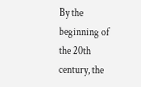By the beginning of the 20th century, the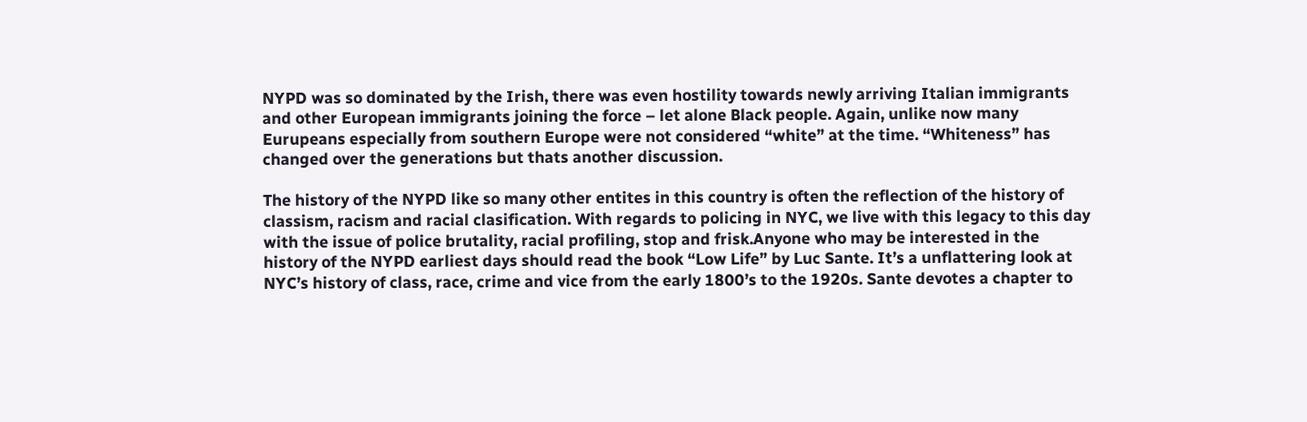NYPD was so dominated by the Irish, there was even hostility towards newly arriving Italian immigrants and other European immigrants joining the force – let alone Black people. Again, unlike now many Eurupeans especially from southern Europe were not considered “white” at the time. “Whiteness” has changed over the generations but thats another discussion.

The history of the NYPD like so many other entites in this country is often the reflection of the history of classism, racism and racial clasification. With regards to policing in NYC, we live with this legacy to this day with the issue of police brutality, racial profiling, stop and frisk.Anyone who may be interested in the history of the NYPD earliest days should read the book “Low Life” by Luc Sante. It’s a unflattering look at NYC’s history of class, race, crime and vice from the early 1800’s to the 1920s. Sante devotes a chapter to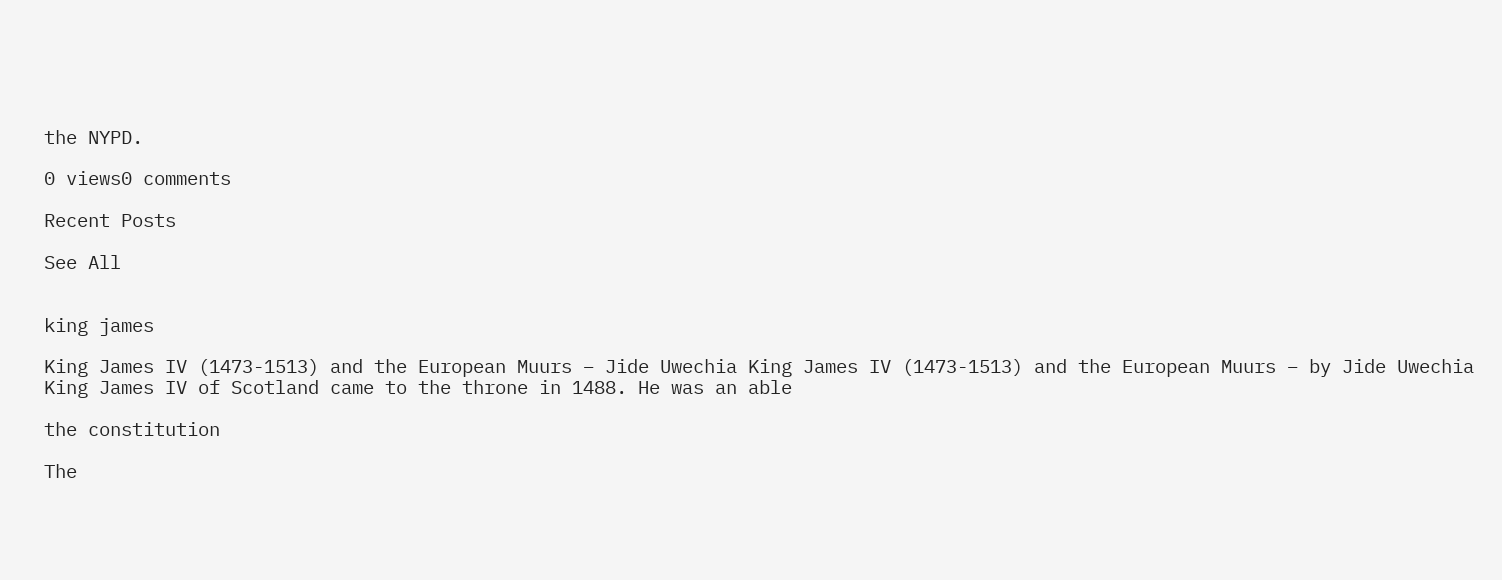the NYPD.

0 views0 comments

Recent Posts

See All


king james

King James IV (1473-1513) and the European Muurs – Jide Uwechia King James IV (1473-1513) and the European Muurs – by Jide Uwechia King James IV of Scotland came to the throne in 1488. He was an able

the constitution

The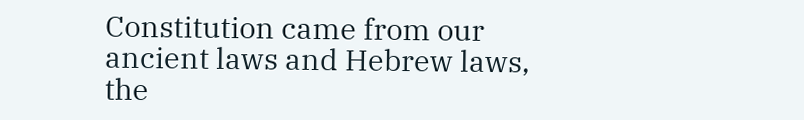Constitution came from our ancient laws and Hebrew laws, the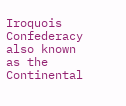Iroquois Confederacy also known as the Continental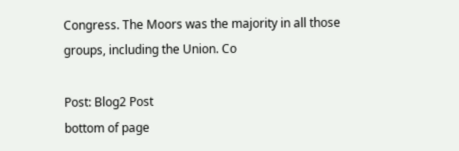Congress. The Moors was the majority in all those groups, including the Union. Co

Post: Blog2 Post
bottom of page